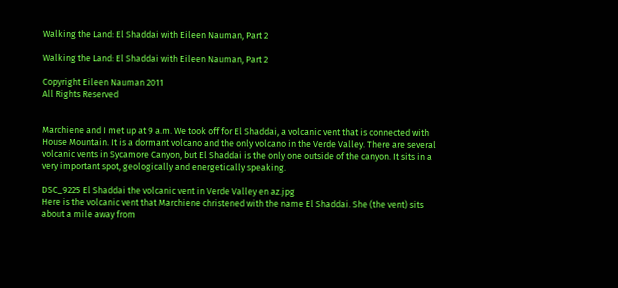Walking the Land: El Shaddai with Eileen Nauman, Part 2

Walking the Land: El Shaddai with Eileen Nauman, Part 2

Copyright Eileen Nauman 2011
All Rights Reserved


Marchiene and I met up at 9 a.m. We took off for El Shaddai, a volcanic vent that is connected with House Mountain. It is a dormant volcano and the only volcano in the Verde Valley. There are several volcanic vents in Sycamore Canyon, but El Shaddai is the only one outside of the canyon. It sits in a very important spot, geologically and energetically speaking.

DSC_9225 El Shaddai the volcanic vent in Verde Valley en az.jpg
Here is the volcanic vent that Marchiene christened with the name El Shaddai. She (the vent) sits about a mile away from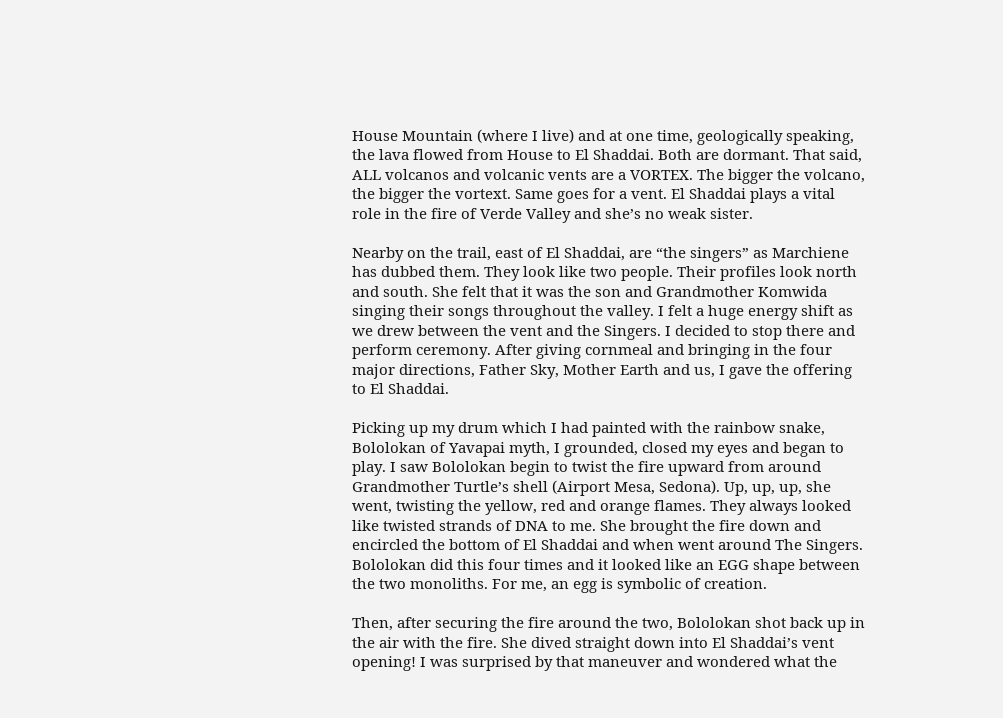House Mountain (where I live) and at one time, geologically speaking, the lava flowed from House to El Shaddai. Both are dormant. That said, ALL volcanos and volcanic vents are a VORTEX. The bigger the volcano, the bigger the vortext. Same goes for a vent. El Shaddai plays a vital role in the fire of Verde Valley and she’s no weak sister.

Nearby on the trail, east of El Shaddai, are “the singers” as Marchiene has dubbed them. They look like two people. Their profiles look north and south. She felt that it was the son and Grandmother Komwida singing their songs throughout the valley. I felt a huge energy shift as we drew between the vent and the Singers. I decided to stop there and perform ceremony. After giving cornmeal and bringing in the four major directions, Father Sky, Mother Earth and us, I gave the offering to El Shaddai.

Picking up my drum which I had painted with the rainbow snake, Bololokan of Yavapai myth, I grounded, closed my eyes and began to play. I saw Bololokan begin to twist the fire upward from around Grandmother Turtle’s shell (Airport Mesa, Sedona). Up, up, up, she went, twisting the yellow, red and orange flames. They always looked like twisted strands of DNA to me. She brought the fire down and encircled the bottom of El Shaddai and when went around The Singers. Bololokan did this four times and it looked like an EGG shape between the two monoliths. For me, an egg is symbolic of creation.

Then, after securing the fire around the two, Bololokan shot back up in the air with the fire. She dived straight down into El Shaddai’s vent opening! I was surprised by that maneuver and wondered what the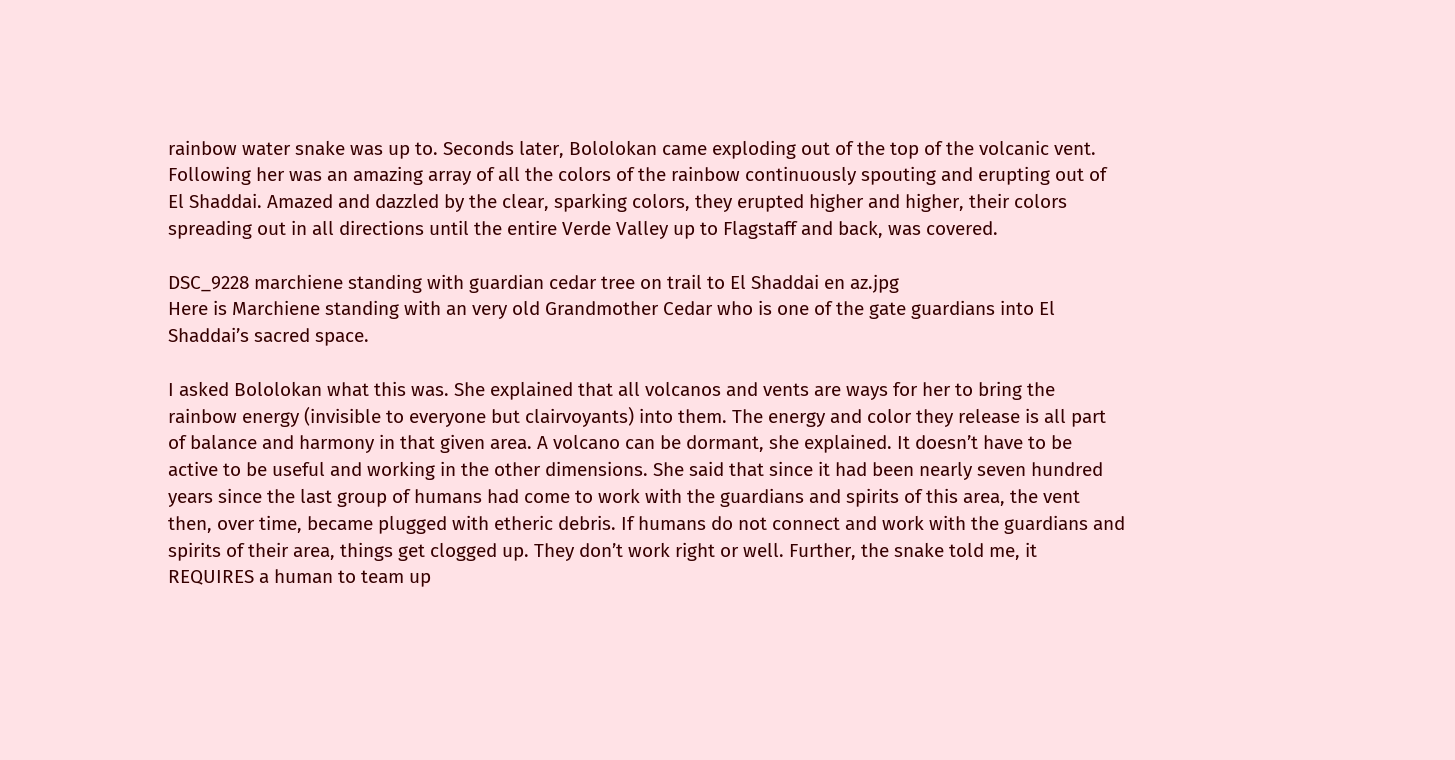rainbow water snake was up to. Seconds later, Bololokan came exploding out of the top of the volcanic vent. Following her was an amazing array of all the colors of the rainbow continuously spouting and erupting out of El Shaddai. Amazed and dazzled by the clear, sparking colors, they erupted higher and higher, their colors spreading out in all directions until the entire Verde Valley up to Flagstaff and back, was covered.

DSC_9228 marchiene standing with guardian cedar tree on trail to El Shaddai en az.jpg
Here is Marchiene standing with an very old Grandmother Cedar who is one of the gate guardians into El Shaddai’s sacred space.

I asked Bololokan what this was. She explained that all volcanos and vents are ways for her to bring the rainbow energy (invisible to everyone but clairvoyants) into them. The energy and color they release is all part of balance and harmony in that given area. A volcano can be dormant, she explained. It doesn’t have to be active to be useful and working in the other dimensions. She said that since it had been nearly seven hundred years since the last group of humans had come to work with the guardians and spirits of this area, the vent then, over time, became plugged with etheric debris. If humans do not connect and work with the guardians and spirits of their area, things get clogged up. They don’t work right or well. Further, the snake told me, it REQUIRES a human to team up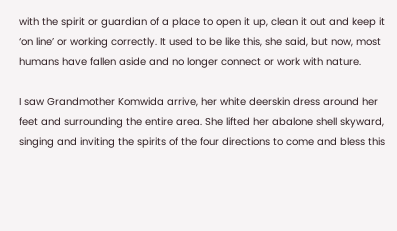with the spirit or guardian of a place to open it up, clean it out and keep it ‘on line’ or working correctly. It used to be like this, she said, but now, most humans have fallen aside and no longer connect or work with nature.

I saw Grandmother Komwida arrive, her white deerskin dress around her feet and surrounding the entire area. She lifted her abalone shell skyward, singing and inviting the spirits of the four directions to come and bless this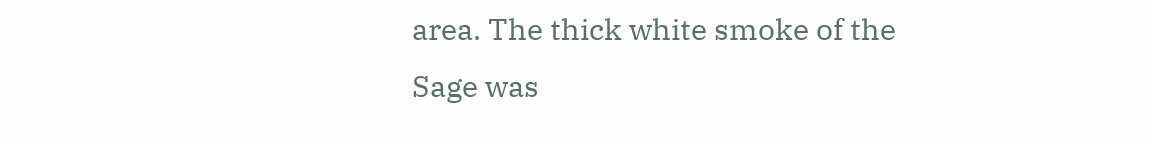area. The thick white smoke of the Sage was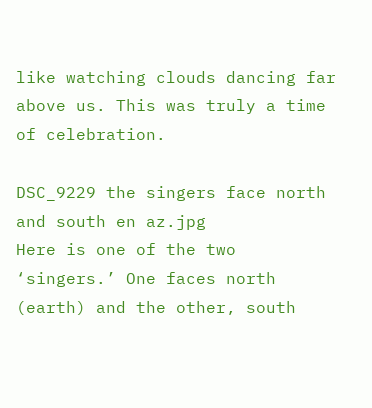like watching clouds dancing far above us. This was truly a time of celebration.

DSC_9229 the singers face north and south en az.jpg
Here is one of the two ‘singers.’ One faces north (earth) and the other, south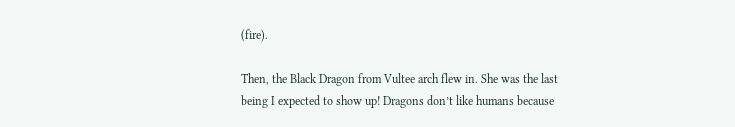(fire).

Then, the Black Dragon from Vultee arch flew in. She was the last being I expected to show up! Dragons don’t like humans because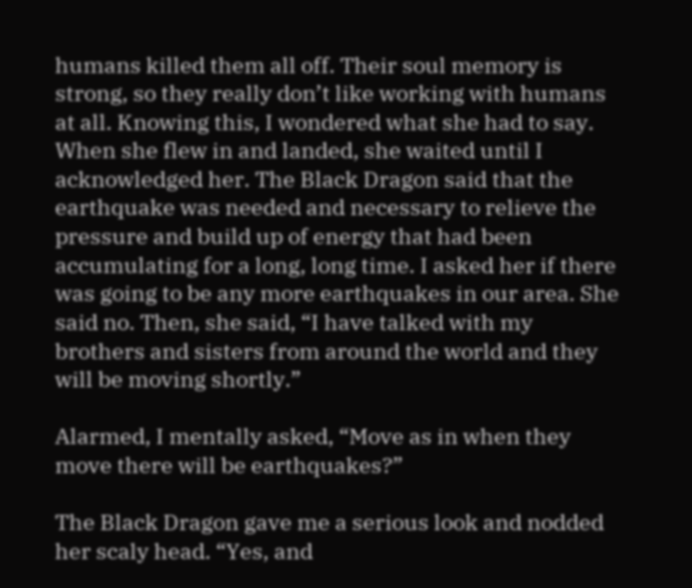humans killed them all off. Their soul memory is strong, so they really don’t like working with humans at all. Knowing this, I wondered what she had to say. When she flew in and landed, she waited until I acknowledged her. The Black Dragon said that the earthquake was needed and necessary to relieve the pressure and build up of energy that had been accumulating for a long, long time. I asked her if there was going to be any more earthquakes in our area. She said no. Then, she said, “I have talked with my brothers and sisters from around the world and they will be moving shortly.”

Alarmed, I mentally asked, “Move as in when they move there will be earthquakes?”

The Black Dragon gave me a serious look and nodded her scaly head. “Yes, and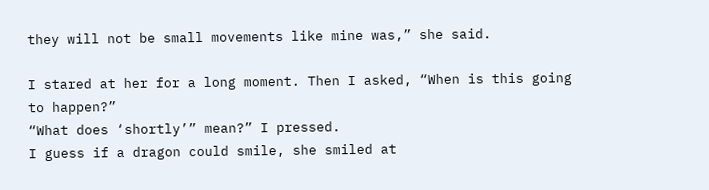they will not be small movements like mine was,” she said.

I stared at her for a long moment. Then I asked, “When is this going to happen?”
“What does ‘shortly’” mean?” I pressed.
I guess if a dragon could smile, she smiled at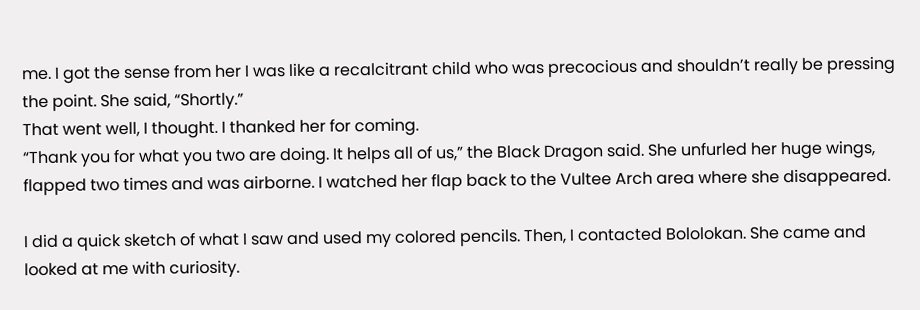me. I got the sense from her I was like a recalcitrant child who was precocious and shouldn’t really be pressing the point. She said, “Shortly.”
That went well, I thought. I thanked her for coming.
“Thank you for what you two are doing. It helps all of us,” the Black Dragon said. She unfurled her huge wings, flapped two times and was airborne. I watched her flap back to the Vultee Arch area where she disappeared.

I did a quick sketch of what I saw and used my colored pencils. Then, I contacted Bololokan. She came and looked at me with curiosity.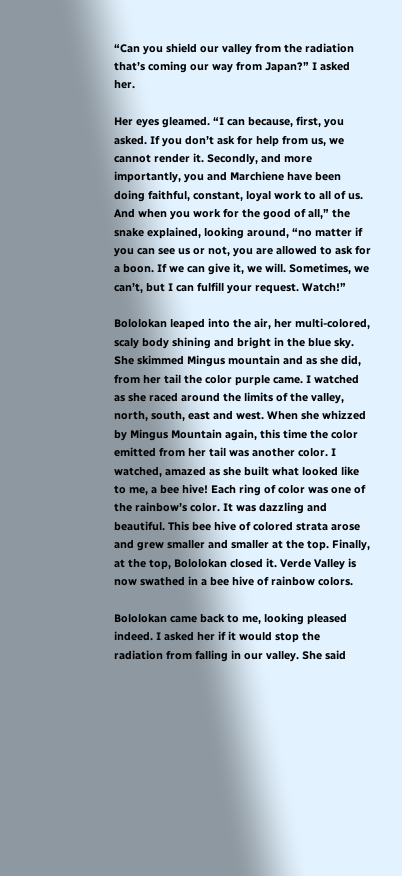“Can you shield our valley from the radiation that’s coming our way from Japan?” I asked her.

Her eyes gleamed. “I can because, first, you asked. If you don’t ask for help from us, we cannot render it. Secondly, and more importantly, you and Marchiene have been doing faithful, constant, loyal work to all of us. And when you work for the good of all,” the snake explained, looking around, “no matter if you can see us or not, you are allowed to ask for a boon. If we can give it, we will. Sometimes, we can’t, but I can fulfill your request. Watch!”

Bololokan leaped into the air, her multi-colored, scaly body shining and bright in the blue sky. She skimmed Mingus mountain and as she did, from her tail the color purple came. I watched as she raced around the limits of the valley, north, south, east and west. When she whizzed by Mingus Mountain again, this time the color emitted from her tail was another color. I watched, amazed as she built what looked like to me, a bee hive! Each ring of color was one of the rainbow’s color. It was dazzling and beautiful. This bee hive of colored strata arose and grew smaller and smaller at the top. Finally, at the top, Bololokan closed it. Verde Valley is now swathed in a bee hive of rainbow colors.

Bololokan came back to me, looking pleased indeed. I asked her if it would stop the radiation from falling in our valley. She said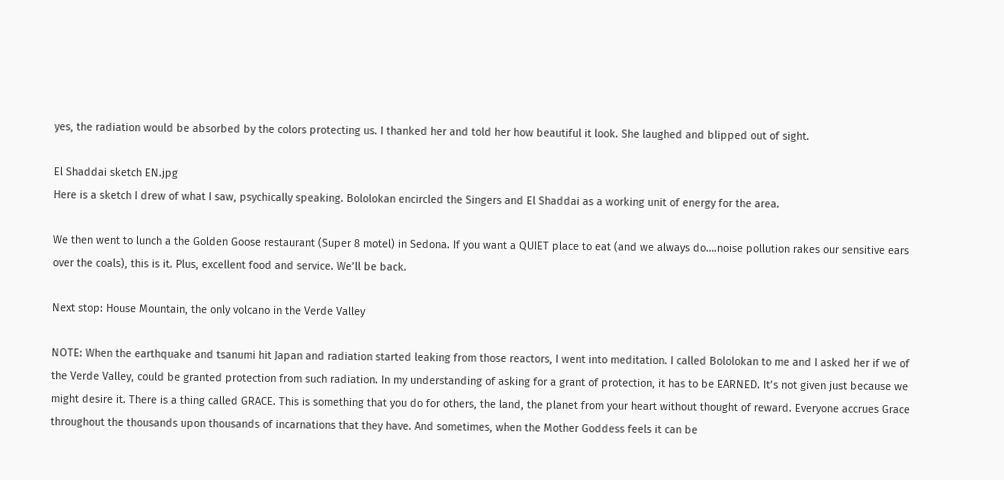yes, the radiation would be absorbed by the colors protecting us. I thanked her and told her how beautiful it look. She laughed and blipped out of sight.

El Shaddai sketch EN.jpg
Here is a sketch I drew of what I saw, psychically speaking. Bololokan encircled the Singers and El Shaddai as a working unit of energy for the area.

We then went to lunch a the Golden Goose restaurant (Super 8 motel) in Sedona. If you want a QUIET place to eat (and we always do….noise pollution rakes our sensitive ears over the coals), this is it. Plus, excellent food and service. We’ll be back.

Next stop: House Mountain, the only volcano in the Verde Valley

NOTE: When the earthquake and tsanumi hit Japan and radiation started leaking from those reactors, I went into meditation. I called Bololokan to me and I asked her if we of the Verde Valley, could be granted protection from such radiation. In my understanding of asking for a grant of protection, it has to be EARNED. It’s not given just because we might desire it. There is a thing called GRACE. This is something that you do for others, the land, the planet from your heart without thought of reward. Everyone accrues Grace throughout the thousands upon thousands of incarnations that they have. And sometimes, when the Mother Goddess feels it can be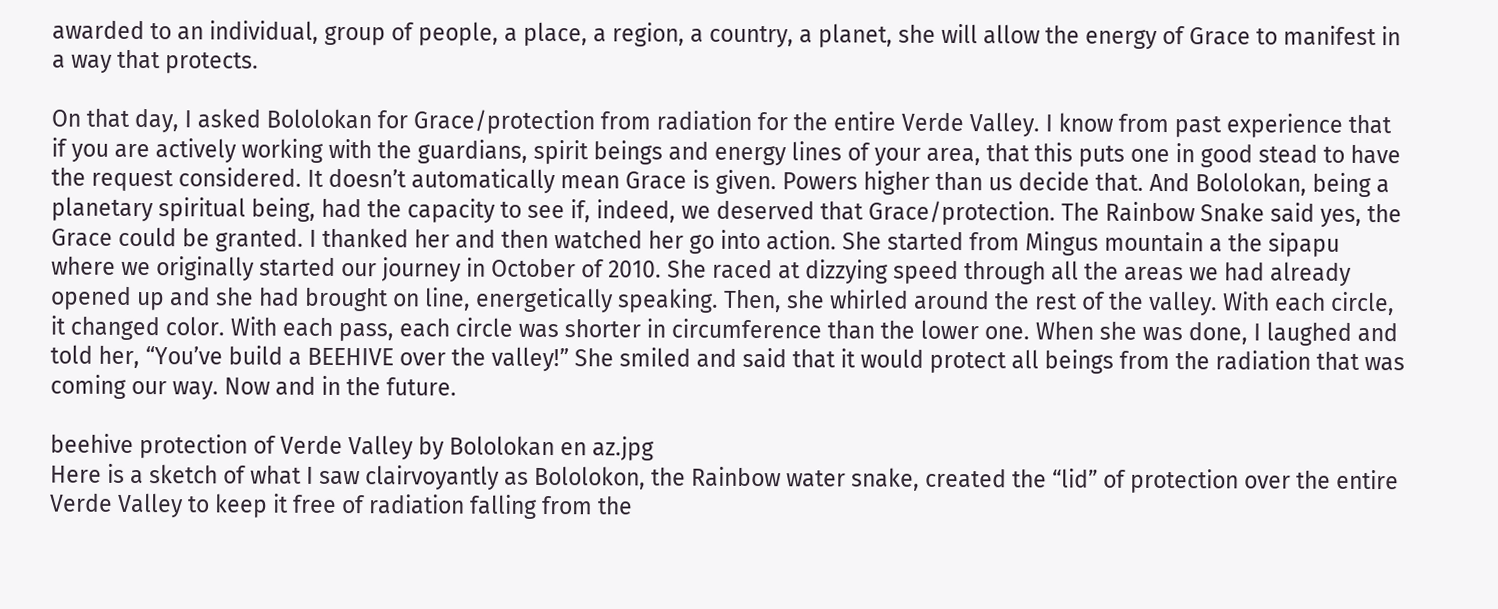awarded to an individual, group of people, a place, a region, a country, a planet, she will allow the energy of Grace to manifest in a way that protects.

On that day, I asked Bololokan for Grace/protection from radiation for the entire Verde Valley. I know from past experience that if you are actively working with the guardians, spirit beings and energy lines of your area, that this puts one in good stead to have the request considered. It doesn’t automatically mean Grace is given. Powers higher than us decide that. And Bololokan, being a planetary spiritual being, had the capacity to see if, indeed, we deserved that Grace/protection. The Rainbow Snake said yes, the Grace could be granted. I thanked her and then watched her go into action. She started from Mingus mountain a the sipapu where we originally started our journey in October of 2010. She raced at dizzying speed through all the areas we had already opened up and she had brought on line, energetically speaking. Then, she whirled around the rest of the valley. With each circle, it changed color. With each pass, each circle was shorter in circumference than the lower one. When she was done, I laughed and told her, “You’ve build a BEEHIVE over the valley!” She smiled and said that it would protect all beings from the radiation that was coming our way. Now and in the future.

beehive protection of Verde Valley by Bololokan en az.jpg
Here is a sketch of what I saw clairvoyantly as Bololokon, the Rainbow water snake, created the “lid” of protection over the entire Verde Valley to keep it free of radiation falling from the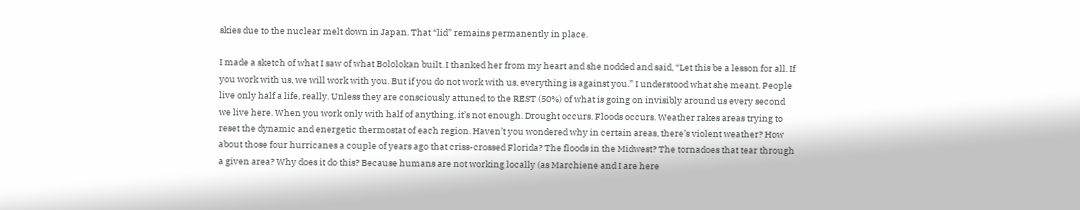skies due to the nuclear melt down in Japan. That “lid” remains permanently in place.

I made a sketch of what I saw of what Bololokan built. I thanked her from my heart and she nodded and said, “Let this be a lesson for all. If you work with us, we will work with you. But if you do not work with us, everything is against you.” I understood what she meant. People live only half a life, really. Unless they are consciously attuned to the REST (50%) of what is going on invisibly around us every second we live here. When you work only with half of anything, it’s not enough. Drought occurs. Floods occurs. Weather rakes areas trying to reset the dynamic and energetic thermostat of each region. Haven’t you wondered why in certain areas, there’s violent weather? How about those four hurricanes a couple of years ago that criss-crossed Florida? The floods in the Midwest? The tornadoes that tear through a given area? Why does it do this? Because humans are not working locally (as Marchiene and I are here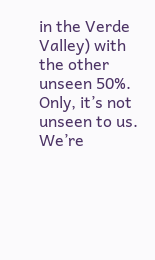in the Verde Valley) with the other unseen 50%. Only, it’s not unseen to us. We’re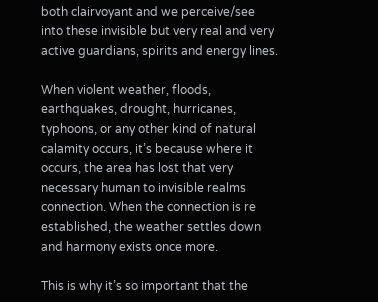both clairvoyant and we perceive/see into these invisible but very real and very active guardians, spirits and energy lines.

When violent weather, floods, earthquakes, drought, hurricanes, typhoons, or any other kind of natural calamity occurs, it’s because where it occurs, the area has lost that very necessary human to invisible realms connection. When the connection is re established, the weather settles down and harmony exists once more.

This is why it’s so important that the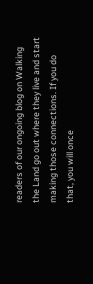readers of our ongoing blog on Walking the Land go out where they live and start making those connections. If you do that, you will once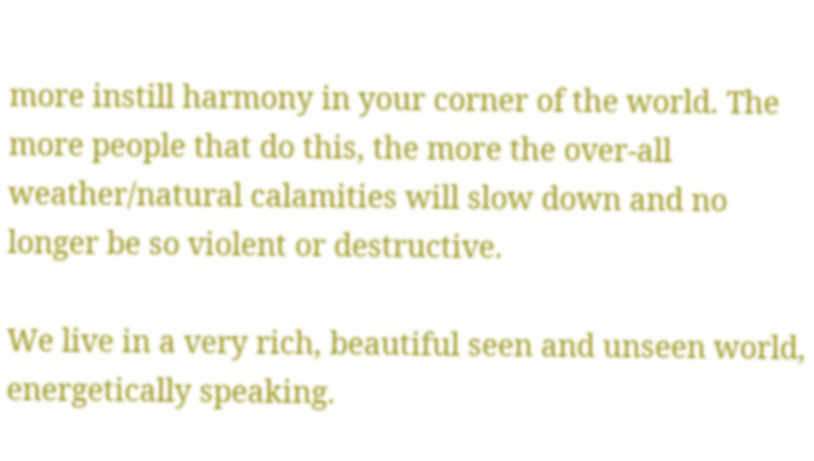more instill harmony in your corner of the world. The more people that do this, the more the over-all weather/natural calamities will slow down and no longer be so violent or destructive.

We live in a very rich, beautiful seen and unseen world, energetically speaking.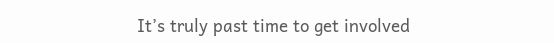It’s truly past time to get involved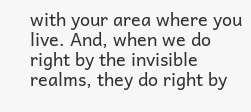with your area where you live. And, when we do right by the invisible realms, they do right by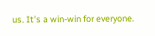us. It’s a win-win for everyone.